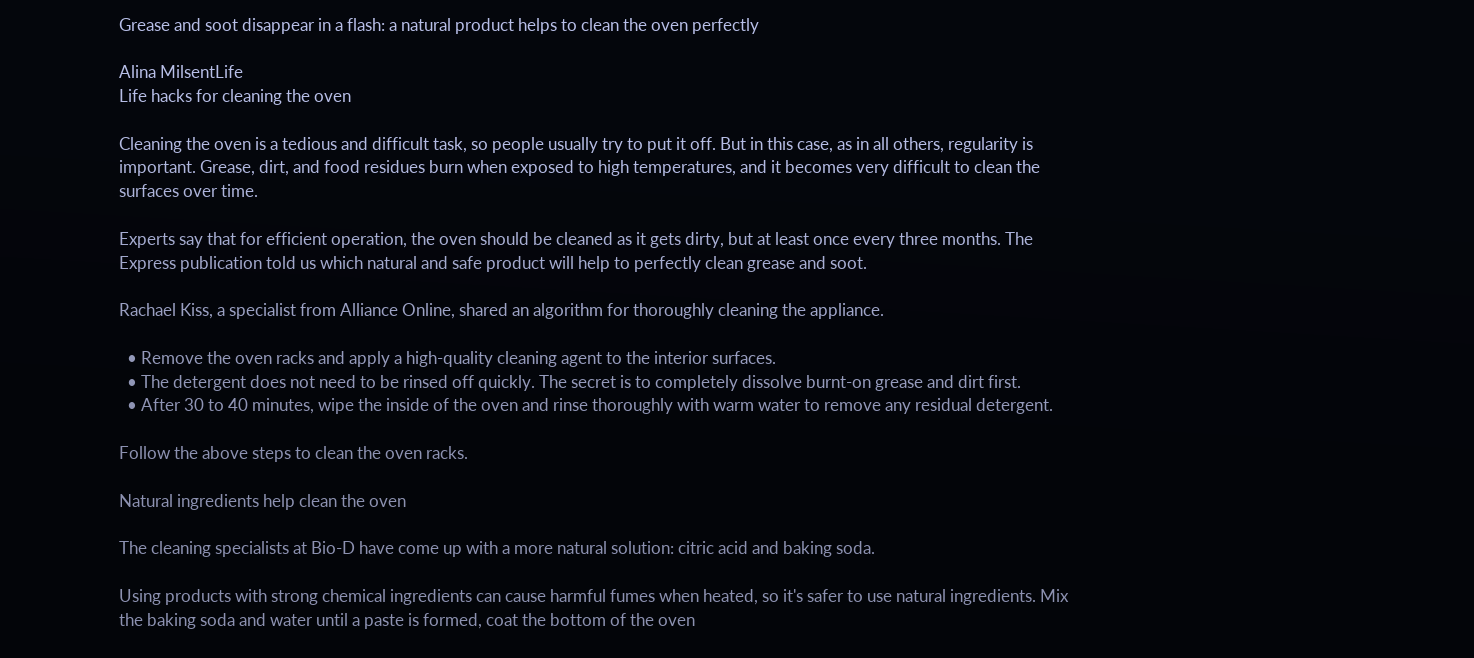Grease and soot disappear in a flash: a natural product helps to clean the oven perfectly

Alina MilsentLife
Life hacks for cleaning the oven

Cleaning the oven is a tedious and difficult task, so people usually try to put it off. But in this case, as in all others, regularity is important. Grease, dirt, and food residues burn when exposed to high temperatures, and it becomes very difficult to clean the surfaces over time.

Experts say that for efficient operation, the oven should be cleaned as it gets dirty, but at least once every three months. The Express publication told us which natural and safe product will help to perfectly clean grease and soot.

Rachael Kiss, a specialist from Alliance Online, shared an algorithm for thoroughly cleaning the appliance.

  • Remove the oven racks and apply a high-quality cleaning agent to the interior surfaces.
  • The detergent does not need to be rinsed off quickly. The secret is to completely dissolve burnt-on grease and dirt first.
  • After 30 to 40 minutes, wipe the inside of the oven and rinse thoroughly with warm water to remove any residual detergent.

Follow the above steps to clean the oven racks.

Natural ingredients help clean the oven

The cleaning specialists at Bio-D have come up with a more natural solution: citric acid and baking soda.

Using products with strong chemical ingredients can cause harmful fumes when heated, so it's safer to use natural ingredients. Mix the baking soda and water until a paste is formed, coat the bottom of the oven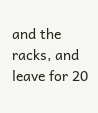and the racks, and leave for 20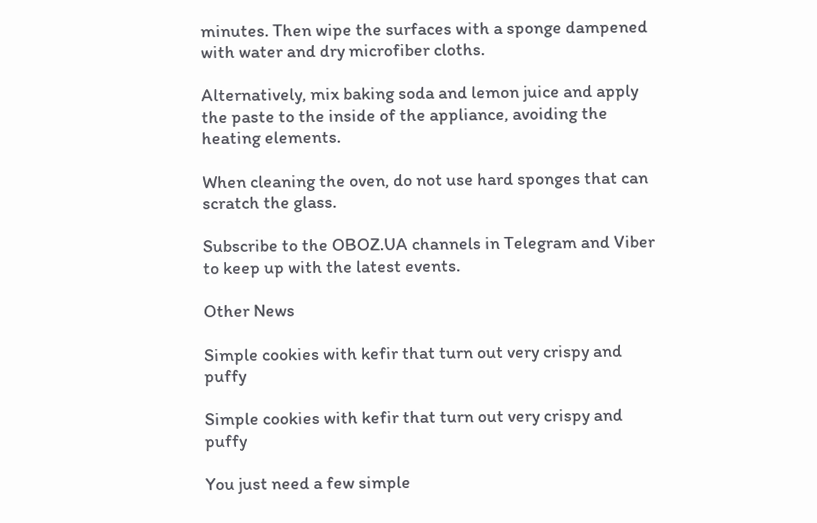minutes. Then wipe the surfaces with a sponge dampened with water and dry microfiber cloths.

Alternatively, mix baking soda and lemon juice and apply the paste to the inside of the appliance, avoiding the heating elements.

When cleaning the oven, do not use hard sponges that can scratch the glass.

Subscribe to the OBOZ.UA channels in Telegram and Viber to keep up with the latest events.

Other News

Simple cookies with kefir that turn out very crispy and puffy

Simple cookies with kefir that turn out very crispy and puffy

You just need a few simple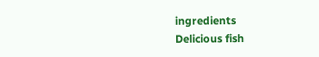ingredients
Delicious fish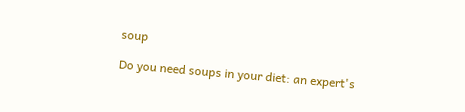soup

Do you need soups in your diet: an expert's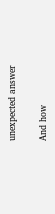unexpected answer

And how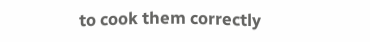to cook them correctly